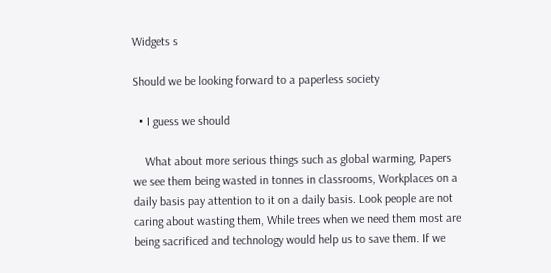Widgets s

Should we be looking forward to a paperless society

  • I guess we should

    What about more serious things such as global warming, Papers we see them being wasted in tonnes in classrooms, Workplaces on a daily basis pay attention to it on a daily basis. Look people are not caring about wasting them, While trees when we need them most are being sacrificed and technology would help us to save them. If we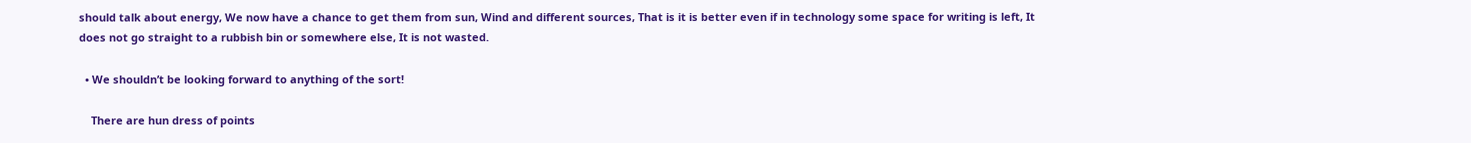should talk about energy, We now have a chance to get them from sun, Wind and different sources, That is it is better even if in technology some space for writing is left, It does not go straight to a rubbish bin or somewhere else, It is not wasted.

  • We shouldn’t be looking forward to anything of the sort!

    There are hun dress of points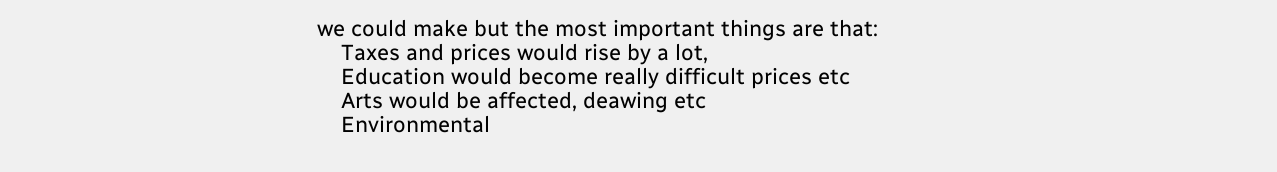we could make but the most important things are that:
    Taxes and prices would rise by a lot,
    Education would become really difficult prices etc
    Arts would be affected, deawing etc
    Environmental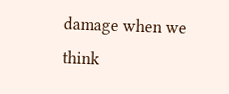damage when we think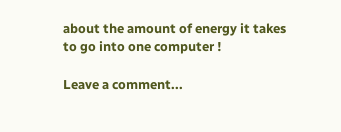about the amount of energy it takes to go into one computer !

Leave a comment...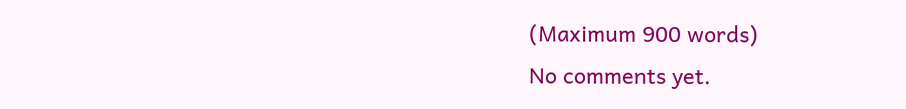(Maximum 900 words)
No comments yet.